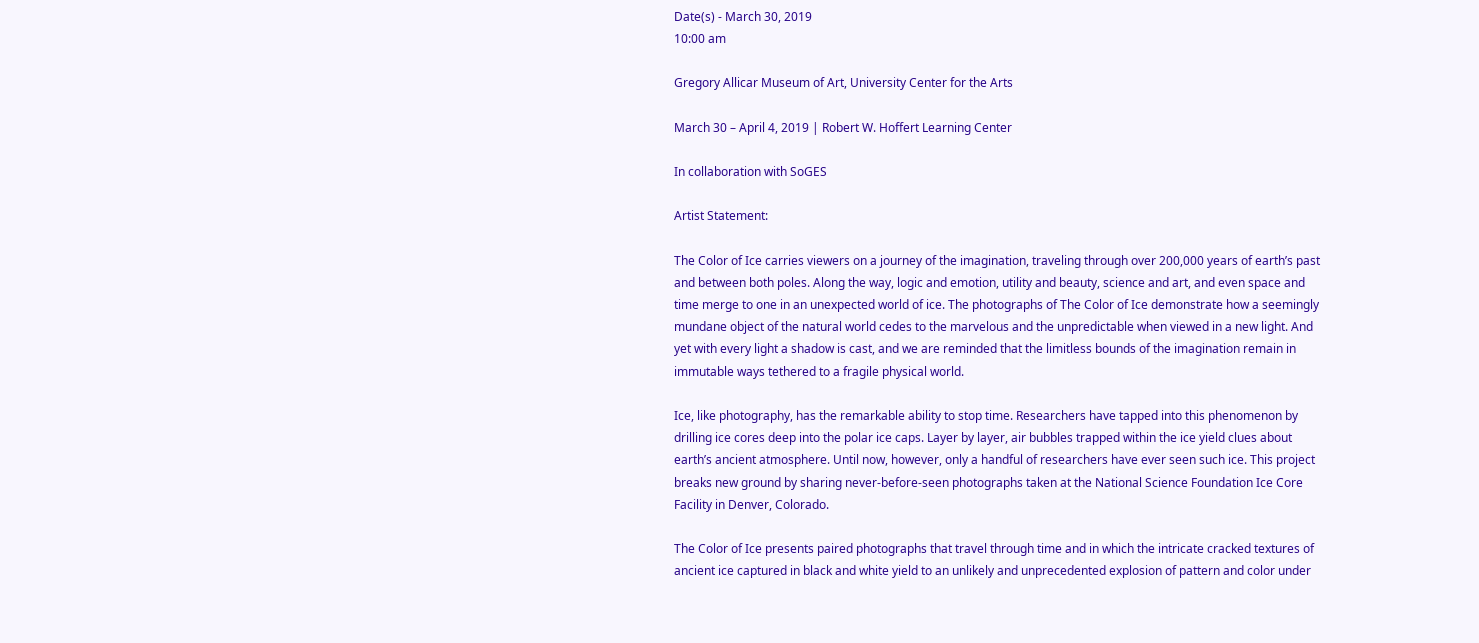Date(s) - March 30, 2019
10:00 am

Gregory Allicar Museum of Art, University Center for the Arts

March 30 – April 4, 2019 | Robert W. Hoffert Learning Center

In collaboration with SoGES

Artist Statement:

The Color of Ice carries viewers on a journey of the imagination, traveling through over 200,000 years of earth’s past and between both poles. Along the way, logic and emotion, utility and beauty, science and art, and even space and time merge to one in an unexpected world of ice. The photographs of The Color of Ice demonstrate how a seemingly mundane object of the natural world cedes to the marvelous and the unpredictable when viewed in a new light. And yet with every light a shadow is cast, and we are reminded that the limitless bounds of the imagination remain in immutable ways tethered to a fragile physical world.

Ice, like photography, has the remarkable ability to stop time. Researchers have tapped into this phenomenon by drilling ice cores deep into the polar ice caps. Layer by layer, air bubbles trapped within the ice yield clues about earth’s ancient atmosphere. Until now, however, only a handful of researchers have ever seen such ice. This project breaks new ground by sharing never-before-seen photographs taken at the National Science Foundation Ice Core Facility in Denver, Colorado.

The Color of Ice presents paired photographs that travel through time and in which the intricate cracked textures of ancient ice captured in black and white yield to an unlikely and unprecedented explosion of pattern and color under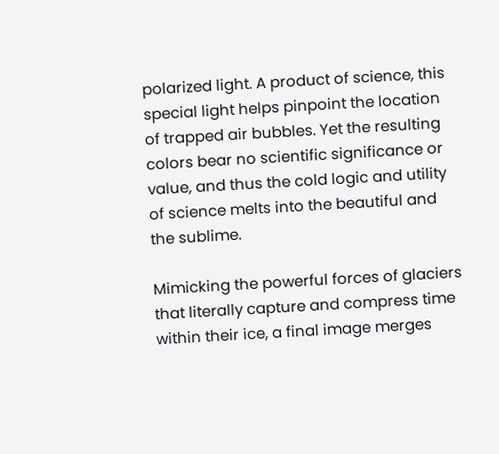polarized light. A product of science, this special light helps pinpoint the location of trapped air bubbles. Yet the resulting colors bear no scientific significance or value, and thus the cold logic and utility of science melts into the beautiful and the sublime.

Mimicking the powerful forces of glaciers that literally capture and compress time within their ice, a final image merges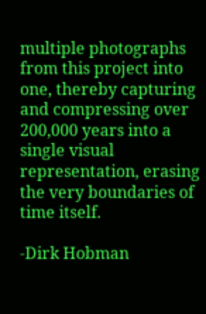multiple photographs from this project into one, thereby capturing and compressing over 200,000 years into a single visual representation, erasing the very boundaries of time itself.

-Dirk Hobman